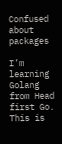Confused about packages

I’m learning Golang from Head first Go. This is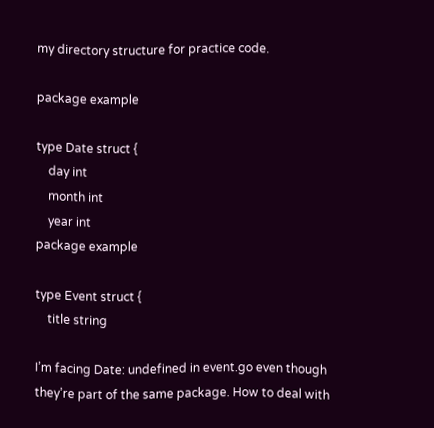my directory structure for practice code.

package example

type Date struct {
    day int
    month int
    year int
package example

type Event struct {
    title string

I’m facing Date: undefined in event.go even though they’re part of the same package. How to deal with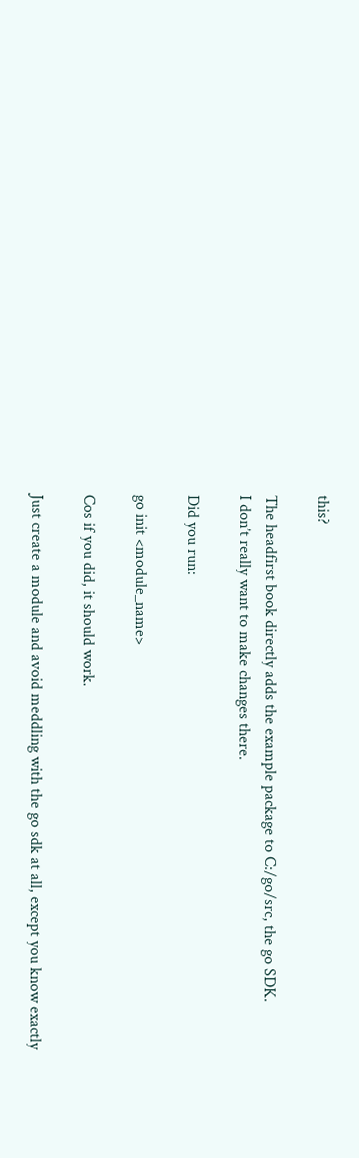this?

The headfirst book directly adds the example package to C:/go/src, the go SDK.
I don’t really want to make changes there.

Did you run:

go init <module_name>

Cos if you did, it should work.

Just create a module and avoid meddling with the go sdk at all, except you know exactly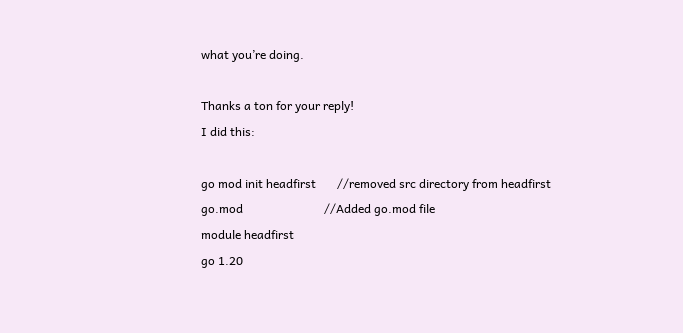what you’re doing.

Thanks a ton for your reply!
I did this:

go mod init headfirst       //removed src directory from headfirst
go.mod                           //Added go.mod file
module headfirst
go 1.20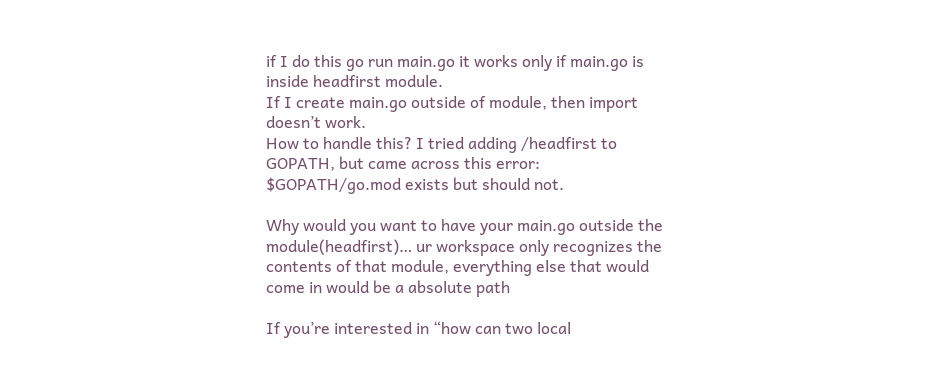if I do this go run main.go it works only if main.go is inside headfirst module.
If I create main.go outside of module, then import doesn’t work.
How to handle this? I tried adding /headfirst to GOPATH, but came across this error:
$GOPATH/go.mod exists but should not.

Why would you want to have your main.go outside the module(headfirst)… ur workspace only recognizes the contents of that module, everything else that would come in would be a absolute path

If you’re interested in “how can two local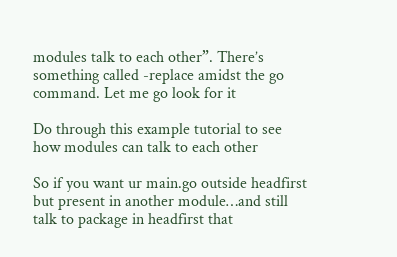modules talk to each other”. There’s something called -replace amidst the go command. Let me go look for it

Do through this example tutorial to see how modules can talk to each other

So if you want ur main.go outside headfirst but present in another module…and still talk to package in headfirst that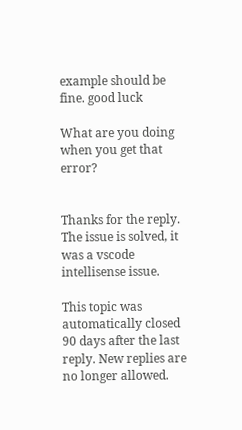example should be fine. good luck

What are you doing when you get that error?


Thanks for the reply. The issue is solved, it was a vscode intellisense issue.

This topic was automatically closed 90 days after the last reply. New replies are no longer allowed.